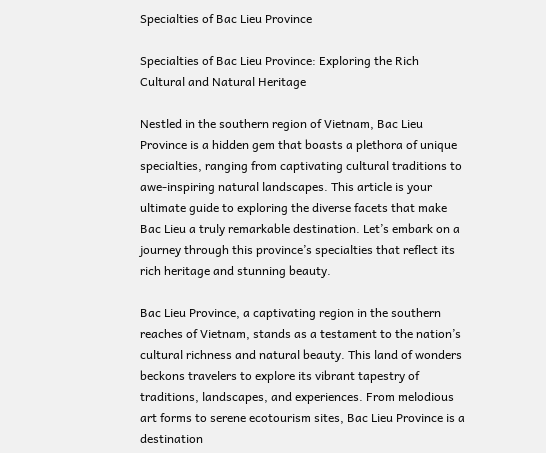Specialties of Bac Lieu Province

Specialties of Bac Lieu Province: Exploring the Rich Cultural and Natural Heritage

Nestled in the southern region of Vietnam, Bac Lieu Province is a hidden gem that boasts a plethora of unique specialties, ranging from captivating cultural traditions to awe-inspiring natural landscapes. This article is your ultimate guide to exploring the diverse facets that make Bac Lieu a truly remarkable destination. Let’s embark on a journey through this province’s specialties that reflect its rich heritage and stunning beauty.

Bac Lieu Province, a captivating region in the southern reaches of Vietnam, stands as a testament to the nation’s cultural richness and natural beauty. This land of wonders beckons travelers to explore its vibrant tapestry of traditions, landscapes, and experiences. From melodious art forms to serene ecotourism sites, Bac Lieu Province is a destination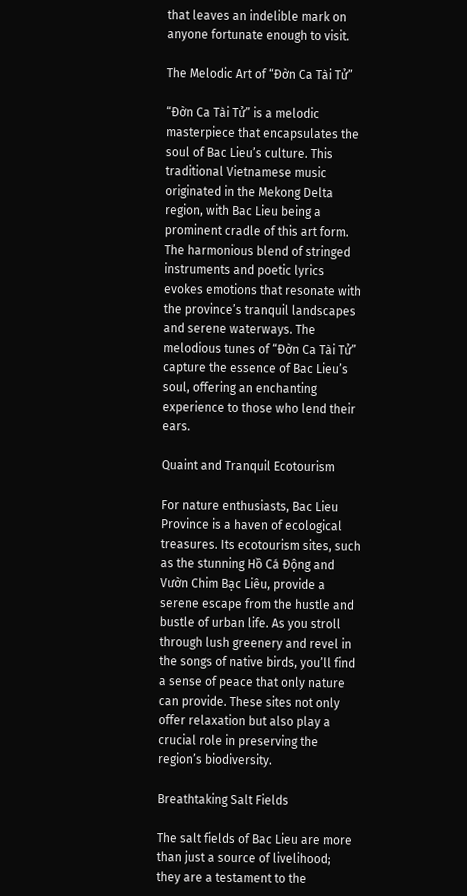that leaves an indelible mark on anyone fortunate enough to visit.

The Melodic Art of “Đờn Ca Tài Tử”

“Đờn Ca Tài Tử” is a melodic masterpiece that encapsulates the soul of Bac Lieu’s culture. This traditional Vietnamese music originated in the Mekong Delta region, with Bac Lieu being a prominent cradle of this art form. The harmonious blend of stringed instruments and poetic lyrics evokes emotions that resonate with the province’s tranquil landscapes and serene waterways. The melodious tunes of “Đờn Ca Tài Tử” capture the essence of Bac Lieu’s soul, offering an enchanting experience to those who lend their ears.

Quaint and Tranquil Ecotourism

For nature enthusiasts, Bac Lieu Province is a haven of ecological treasures. Its ecotourism sites, such as the stunning Hồ Cá Động and Vườn Chim Bạc Liêu, provide a serene escape from the hustle and bustle of urban life. As you stroll through lush greenery and revel in the songs of native birds, you’ll find a sense of peace that only nature can provide. These sites not only offer relaxation but also play a crucial role in preserving the region’s biodiversity.

Breathtaking Salt Fields

The salt fields of Bac Lieu are more than just a source of livelihood; they are a testament to the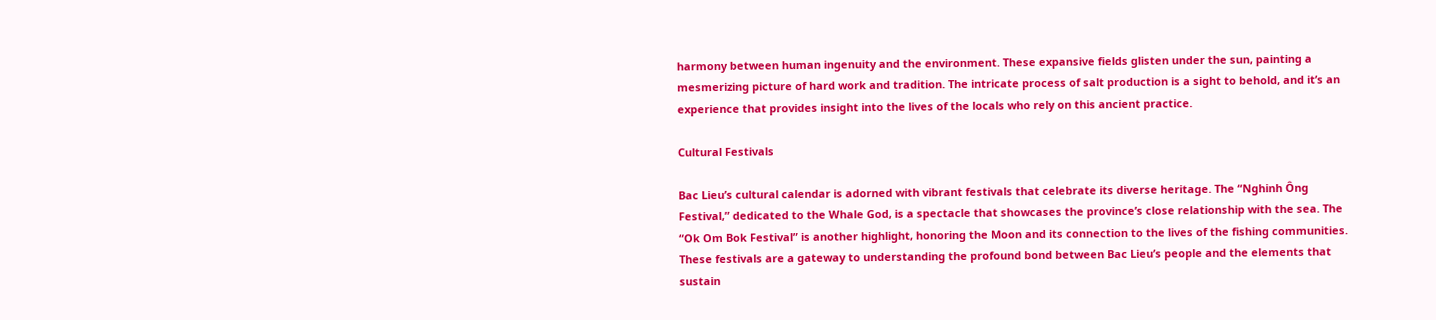harmony between human ingenuity and the environment. These expansive fields glisten under the sun, painting a mesmerizing picture of hard work and tradition. The intricate process of salt production is a sight to behold, and it’s an experience that provides insight into the lives of the locals who rely on this ancient practice.

Cultural Festivals

Bac Lieu’s cultural calendar is adorned with vibrant festivals that celebrate its diverse heritage. The “Nghinh Ông Festival,” dedicated to the Whale God, is a spectacle that showcases the province’s close relationship with the sea. The “Ok Om Bok Festival” is another highlight, honoring the Moon and its connection to the lives of the fishing communities. These festivals are a gateway to understanding the profound bond between Bac Lieu’s people and the elements that sustain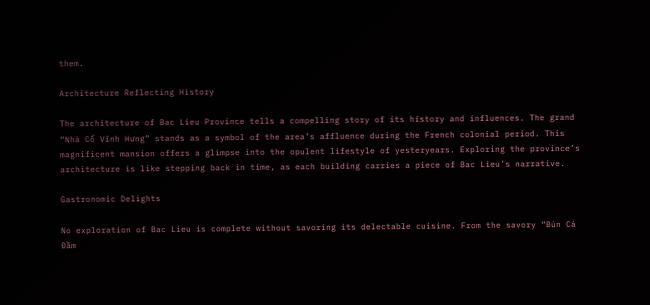them.

Architecture Reflecting History

The architecture of Bac Lieu Province tells a compelling story of its history and influences. The grand “Nhà Cổ Vĩnh Hưng” stands as a symbol of the area’s affluence during the French colonial period. This magnificent mansion offers a glimpse into the opulent lifestyle of yesteryears. Exploring the province’s architecture is like stepping back in time, as each building carries a piece of Bac Lieu’s narrative.

Gastronomic Delights

No exploration of Bac Lieu is complete without savoring its delectable cuisine. From the savory “Bún Cá Đầm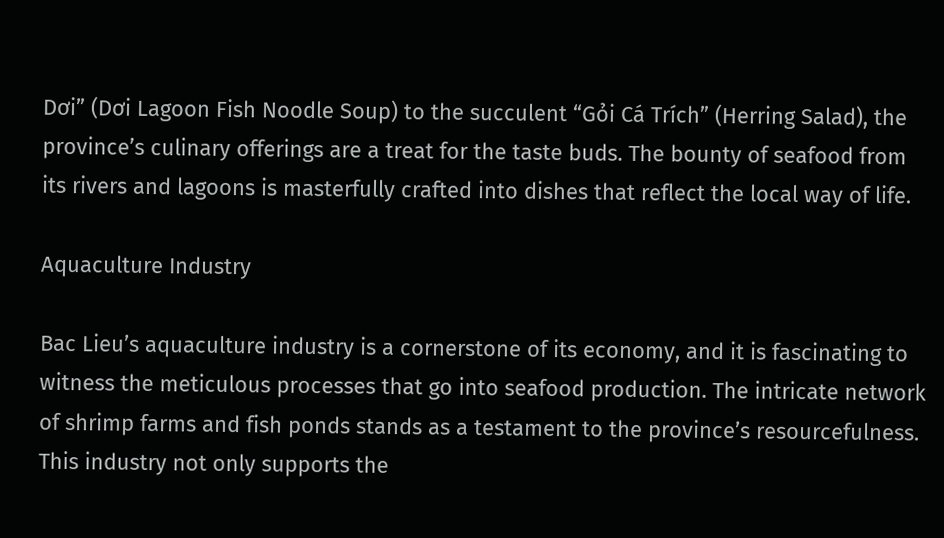Dơi” (Dơi Lagoon Fish Noodle Soup) to the succulent “Gỏi Cá Trích” (Herring Salad), the province’s culinary offerings are a treat for the taste buds. The bounty of seafood from its rivers and lagoons is masterfully crafted into dishes that reflect the local way of life.

Aquaculture Industry

Bac Lieu’s aquaculture industry is a cornerstone of its economy, and it is fascinating to witness the meticulous processes that go into seafood production. The intricate network of shrimp farms and fish ponds stands as a testament to the province’s resourcefulness. This industry not only supports the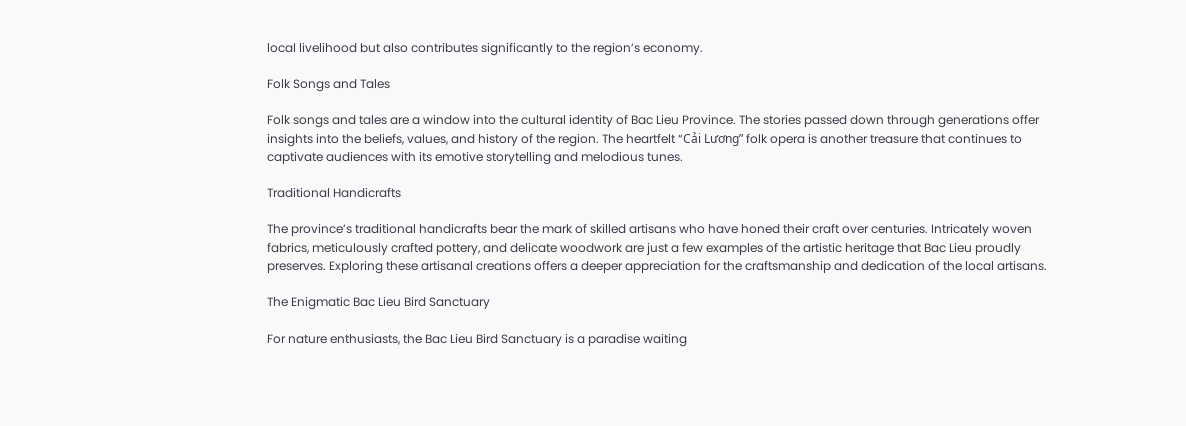local livelihood but also contributes significantly to the region’s economy.

Folk Songs and Tales

Folk songs and tales are a window into the cultural identity of Bac Lieu Province. The stories passed down through generations offer insights into the beliefs, values, and history of the region. The heartfelt “Cải Lương” folk opera is another treasure that continues to captivate audiences with its emotive storytelling and melodious tunes.

Traditional Handicrafts

The province’s traditional handicrafts bear the mark of skilled artisans who have honed their craft over centuries. Intricately woven fabrics, meticulously crafted pottery, and delicate woodwork are just a few examples of the artistic heritage that Bac Lieu proudly preserves. Exploring these artisanal creations offers a deeper appreciation for the craftsmanship and dedication of the local artisans.

The Enigmatic Bac Lieu Bird Sanctuary

For nature enthusiasts, the Bac Lieu Bird Sanctuary is a paradise waiting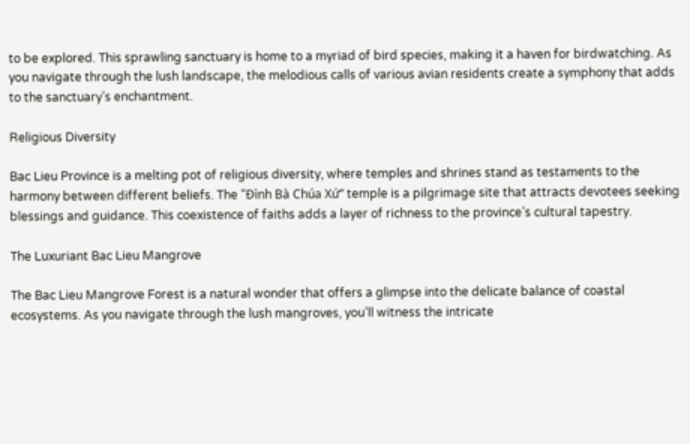to be explored. This sprawling sanctuary is home to a myriad of bird species, making it a haven for birdwatching. As you navigate through the lush landscape, the melodious calls of various avian residents create a symphony that adds to the sanctuary’s enchantment.

Religious Diversity

Bac Lieu Province is a melting pot of religious diversity, where temples and shrines stand as testaments to the harmony between different beliefs. The “Đình Bà Chúa Xứ” temple is a pilgrimage site that attracts devotees seeking blessings and guidance. This coexistence of faiths adds a layer of richness to the province’s cultural tapestry.

The Luxuriant Bac Lieu Mangrove

The Bac Lieu Mangrove Forest is a natural wonder that offers a glimpse into the delicate balance of coastal ecosystems. As you navigate through the lush mangroves, you’ll witness the intricate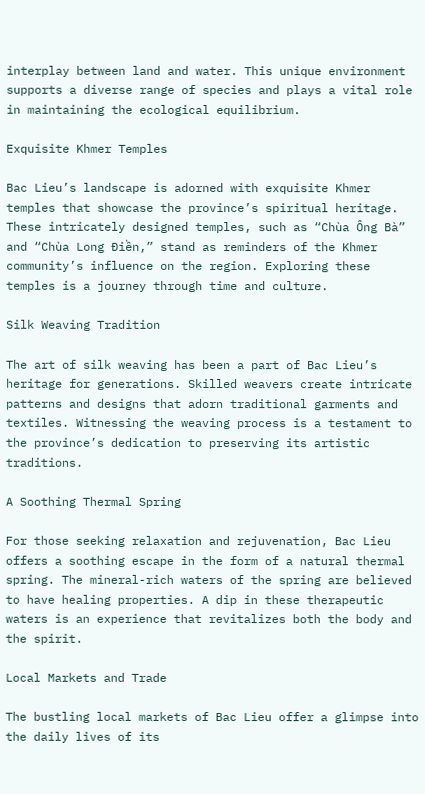interplay between land and water. This unique environment supports a diverse range of species and plays a vital role in maintaining the ecological equilibrium.

Exquisite Khmer Temples

Bac Lieu’s landscape is adorned with exquisite Khmer temples that showcase the province’s spiritual heritage. These intricately designed temples, such as “Chùa Ông Bà” and “Chùa Long Điền,” stand as reminders of the Khmer community’s influence on the region. Exploring these temples is a journey through time and culture.

Silk Weaving Tradition

The art of silk weaving has been a part of Bac Lieu’s heritage for generations. Skilled weavers create intricate patterns and designs that adorn traditional garments and textiles. Witnessing the weaving process is a testament to the province’s dedication to preserving its artistic traditions.

A Soothing Thermal Spring

For those seeking relaxation and rejuvenation, Bac Lieu offers a soothing escape in the form of a natural thermal spring. The mineral-rich waters of the spring are believed to have healing properties. A dip in these therapeutic waters is an experience that revitalizes both the body and the spirit.

Local Markets and Trade

The bustling local markets of Bac Lieu offer a glimpse into the daily lives of its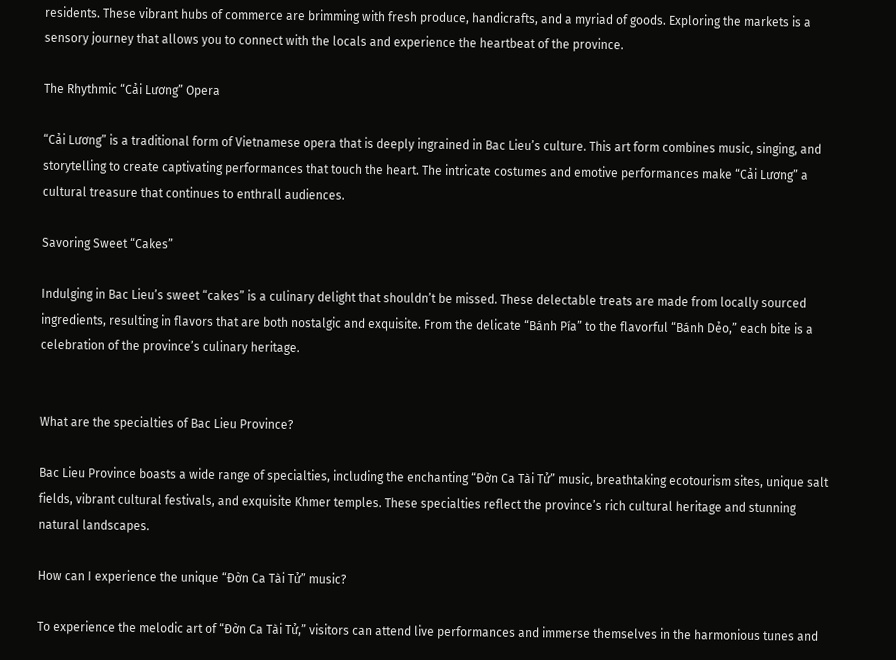residents. These vibrant hubs of commerce are brimming with fresh produce, handicrafts, and a myriad of goods. Exploring the markets is a sensory journey that allows you to connect with the locals and experience the heartbeat of the province.

The Rhythmic “Cải Lương” Opera

“Cải Lương” is a traditional form of Vietnamese opera that is deeply ingrained in Bac Lieu’s culture. This art form combines music, singing, and storytelling to create captivating performances that touch the heart. The intricate costumes and emotive performances make “Cải Lương” a cultural treasure that continues to enthrall audiences.

Savoring Sweet “Cakes”

Indulging in Bac Lieu’s sweet “cakes” is a culinary delight that shouldn’t be missed. These delectable treats are made from locally sourced ingredients, resulting in flavors that are both nostalgic and exquisite. From the delicate “Bánh Pía” to the flavorful “Bánh Dẻo,” each bite is a celebration of the province’s culinary heritage.


What are the specialties of Bac Lieu Province?

Bac Lieu Province boasts a wide range of specialties, including the enchanting “Đờn Ca Tài Tử” music, breathtaking ecotourism sites, unique salt fields, vibrant cultural festivals, and exquisite Khmer temples. These specialties reflect the province’s rich cultural heritage and stunning natural landscapes.

How can I experience the unique “Đờn Ca Tài Tử” music?

To experience the melodic art of “Đờn Ca Tài Tử,” visitors can attend live performances and immerse themselves in the harmonious tunes and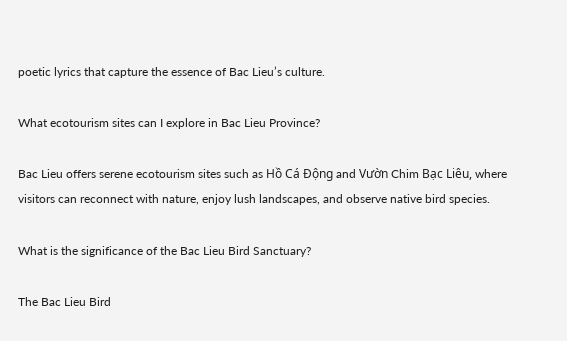poetic lyrics that capture the essence of Bac Lieu’s culture.

What ecotourism sites can I explore in Bac Lieu Province?

Bac Lieu offers serene ecotourism sites such as Hồ Cá Động and Vườn Chim Bạc Liêu, where visitors can reconnect with nature, enjoy lush landscapes, and observe native bird species.

What is the significance of the Bac Lieu Bird Sanctuary?

The Bac Lieu Bird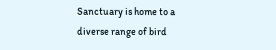Sanctuary is home to a diverse range of bird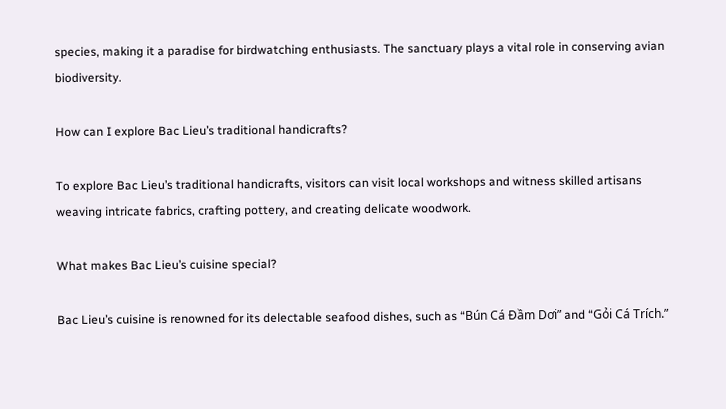species, making it a paradise for birdwatching enthusiasts. The sanctuary plays a vital role in conserving avian biodiversity.

How can I explore Bac Lieu’s traditional handicrafts?

To explore Bac Lieu’s traditional handicrafts, visitors can visit local workshops and witness skilled artisans weaving intricate fabrics, crafting pottery, and creating delicate woodwork.

What makes Bac Lieu’s cuisine special?

Bac Lieu’s cuisine is renowned for its delectable seafood dishes, such as “Bún Cá Đầm Dơi” and “Gỏi Cá Trích.”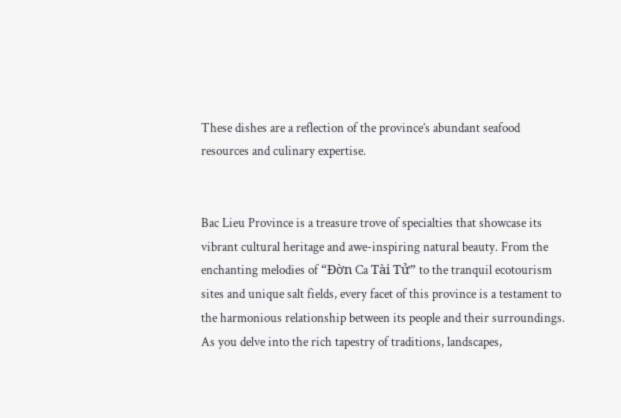These dishes are a reflection of the province’s abundant seafood resources and culinary expertise.


Bac Lieu Province is a treasure trove of specialties that showcase its vibrant cultural heritage and awe-inspiring natural beauty. From the enchanting melodies of “Đờn Ca Tài Tử” to the tranquil ecotourism sites and unique salt fields, every facet of this province is a testament to the harmonious relationship between its people and their surroundings. As you delve into the rich tapestry of traditions, landscapes,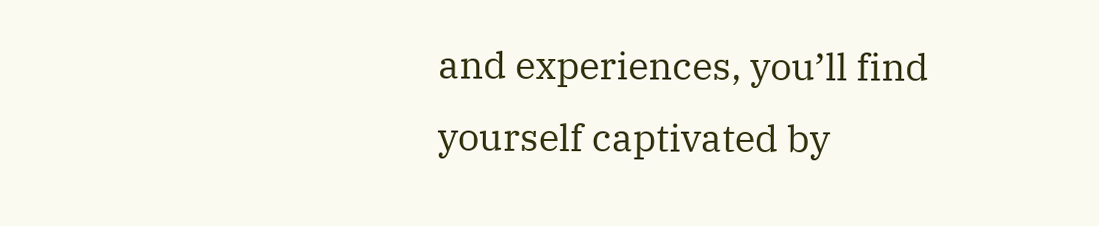and experiences, you’ll find yourself captivated by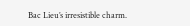Bac Lieu’s irresistible charm.